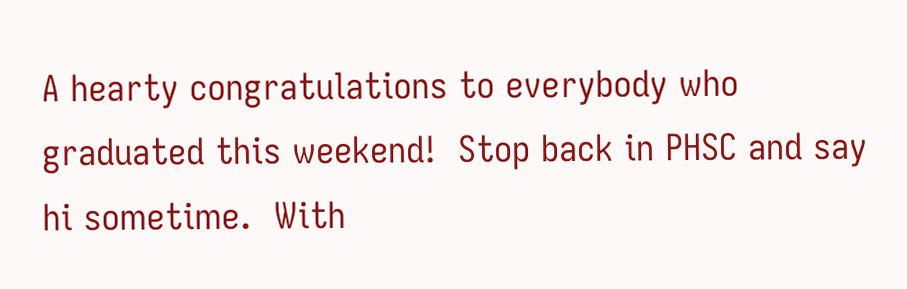A hearty congratulations to everybody who graduated this weekend!  Stop back in PHSC and say hi sometime.  With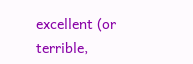excellent (or terrible,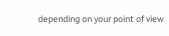depending on your point of view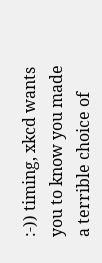:-)) timing, xkcd wants you to know you made a terrible choice of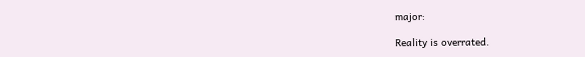major:

Reality is overrated.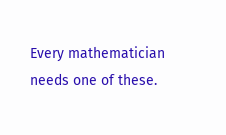Every mathematician needs one of these.